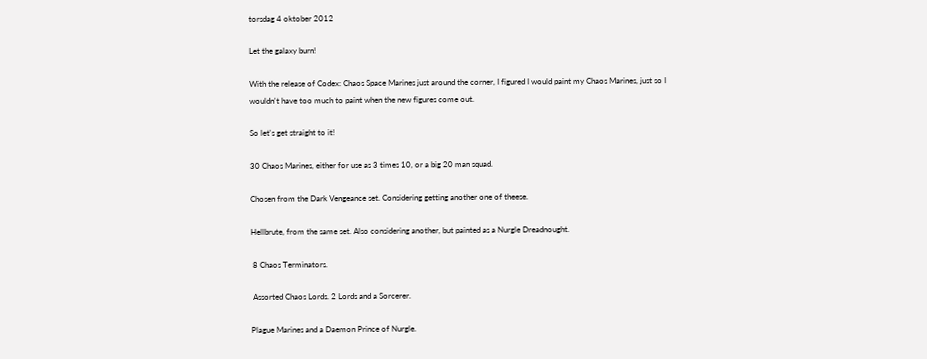torsdag 4 oktober 2012

Let the galaxy burn!

With the release of Codex: Chaos Space Marines just around the corner, I figured I would paint my Chaos Marines, just so I wouldn't have too much to paint when the new figures come out.

So let's get straight to it!

30 Chaos Marines, either for use as 3 times 10, or a big 20 man squad.

Chosen from the Dark Vengeance set. Considering getting another one of theese.

Hellbrute, from the same set. Also considering another, but painted as a Nurgle Dreadnought.

 8 Chaos Terminators.

 Assorted Chaos Lords. 2 Lords and a Sorcerer.

Plague Marines and a Daemon Prince of Nurgle.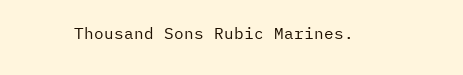Thousand Sons Rubic Marines.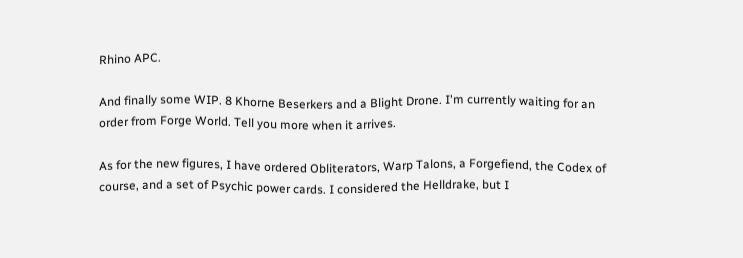Rhino APC.

And finally some WIP. 8 Khorne Beserkers and a Blight Drone. I'm currently waiting for an order from Forge World. Tell you more when it arrives.

As for the new figures, I have ordered Obliterators, Warp Talons, a Forgefiend, the Codex of course, and a set of Psychic power cards. I considered the Helldrake, but I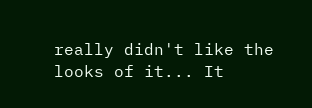really didn't like the looks of it... It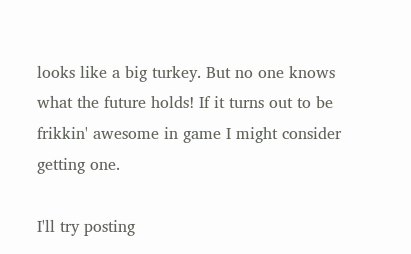looks like a big turkey. But no one knows what the future holds! If it turns out to be frikkin' awesome in game I might consider getting one.

I'll try posting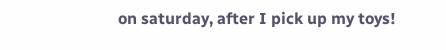on saturday, after I pick up my toys!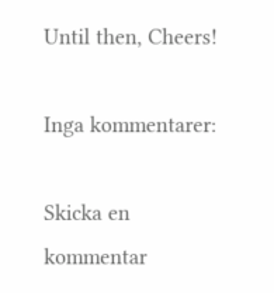Until then, Cheers!

Inga kommentarer:

Skicka en kommentar